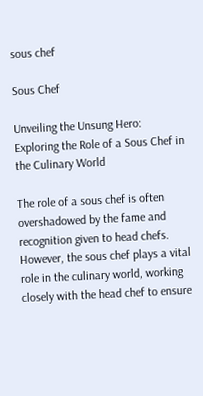sous chef

Sous Chef

Unveiling the Unsung Hero: Exploring the Role of a Sous Chef in the Culinary World

The role of a sous chef is often overshadowed by the fame and recognition given to head chefs. However, the sous chef plays a vital role in the culinary world, working closely with the head chef to ensure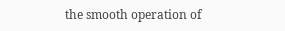the smooth operation of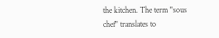the kitchen. The term "sous chef" translates to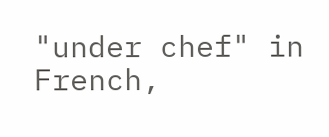"under chef" in French,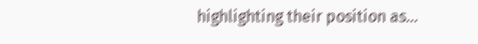highlighting their position as...